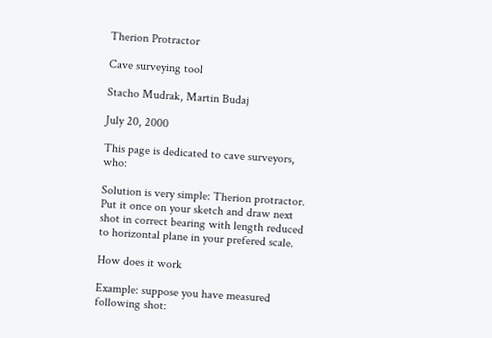Therion Protractor

Cave surveying tool

Stacho Mudrak, Martin Budaj

July 20, 2000

This page is dedicated to cave surveyors, who:

Solution is very simple: Therion protractor. Put it once on your sketch and draw next shot in correct bearing with length reduced to horizontal plane in your prefered scale.

How does it work

Example: suppose you have measured following shot: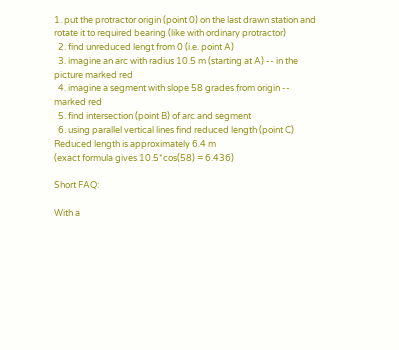1. put the protractor origin (point 0) on the last drawn station and rotate it to required bearing (like with ordinary protractor)
  2. find unreduced lengt from 0 (i.e. point A)
  3. imagine an arc with radius 10.5 m (starting at A) -- in the picture marked red
  4. imagine a segment with slope 58 grades from origin -- marked red
  5. find intersection (point B) of arc and segment
  6. using parallel vertical lines find reduced length (point C)
Reduced length is approximately 6.4 m
(exact formula gives 10.5*cos(58) = 6.436)

Short FAQ:

With a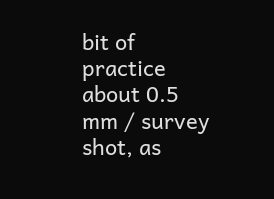bit of practice about 0.5 mm / survey shot, as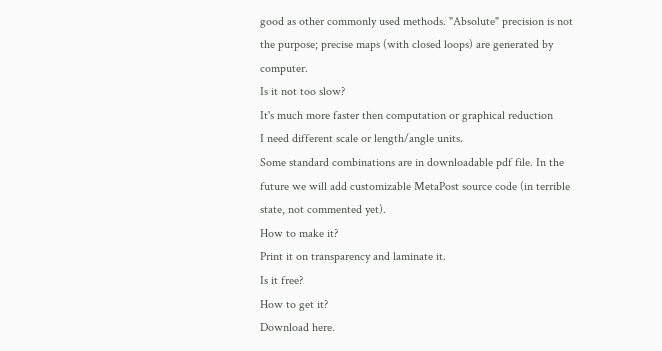good as other commonly used methods. "Absolute" precision is not the purpose; precise maps (with closed loops) are generated by computer.
Is it not too slow?
It's much more faster then computation or graphical reduction
I need different scale or length/angle units.
Some standard combinations are in downloadable pdf file. In the future we will add customizable MetaPost source code (in terrible state, not commented yet).
How to make it?
Print it on transparency and laminate it.
Is it free?
How to get it?
Download here.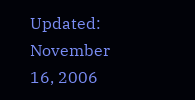Updated: November 16, 2006